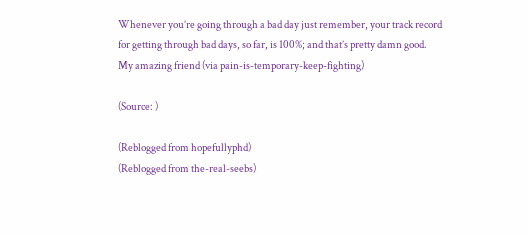Whenever you’re going through a bad day just remember, your track record for getting through bad days, so far, is 100%; and that’s pretty damn good.
My amazing friend (via pain-is-temporary-keep-fighting)

(Source: )

(Reblogged from hopefullyphd)
(Reblogged from the-real-seebs)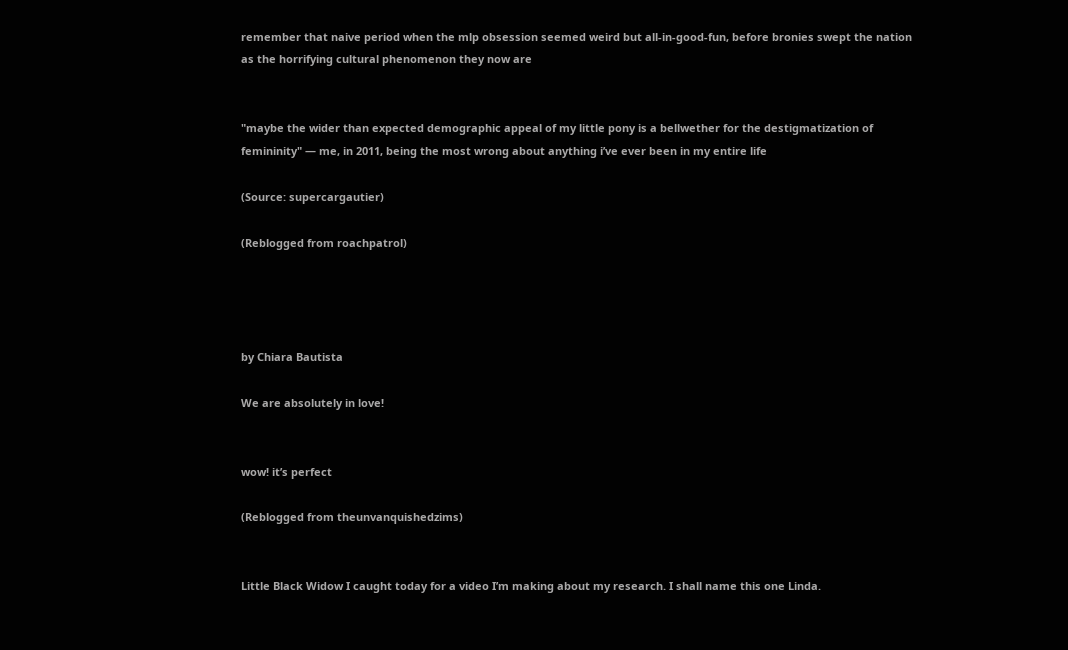remember that naive period when the mlp obsession seemed weird but all-in-good-fun, before bronies swept the nation as the horrifying cultural phenomenon they now are


"maybe the wider than expected demographic appeal of my little pony is a bellwether for the destigmatization of femininity" — me, in 2011, being the most wrong about anything i’ve ever been in my entire life

(Source: supercargautier)

(Reblogged from roachpatrol)




by Chiara Bautista

We are absolutely in love!


wow! it’s perfect

(Reblogged from theunvanquishedzims)


Little Black Widow I caught today for a video I’m making about my research. I shall name this one Linda.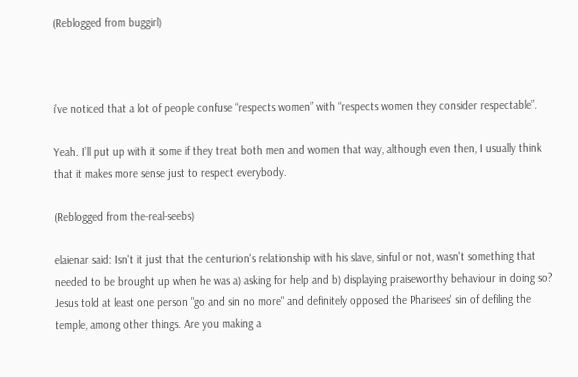(Reblogged from buggirl)



i’ve noticed that a lot of people confuse “respects women” with “respects women they consider respectable”.

Yeah. I’ll put up with it some if they treat both men and women that way, although even then, I usually think that it makes more sense just to respect everybody.

(Reblogged from the-real-seebs)

elaienar said: Isn't it just that the centurion's relationship with his slave, sinful or not, wasn't something that needed to be brought up when he was a) asking for help and b) displaying praiseworthy behaviour in doing so? Jesus told at least one person "go and sin no more" and definitely opposed the Pharisees' sin of defiling the temple, among other things. Are you making a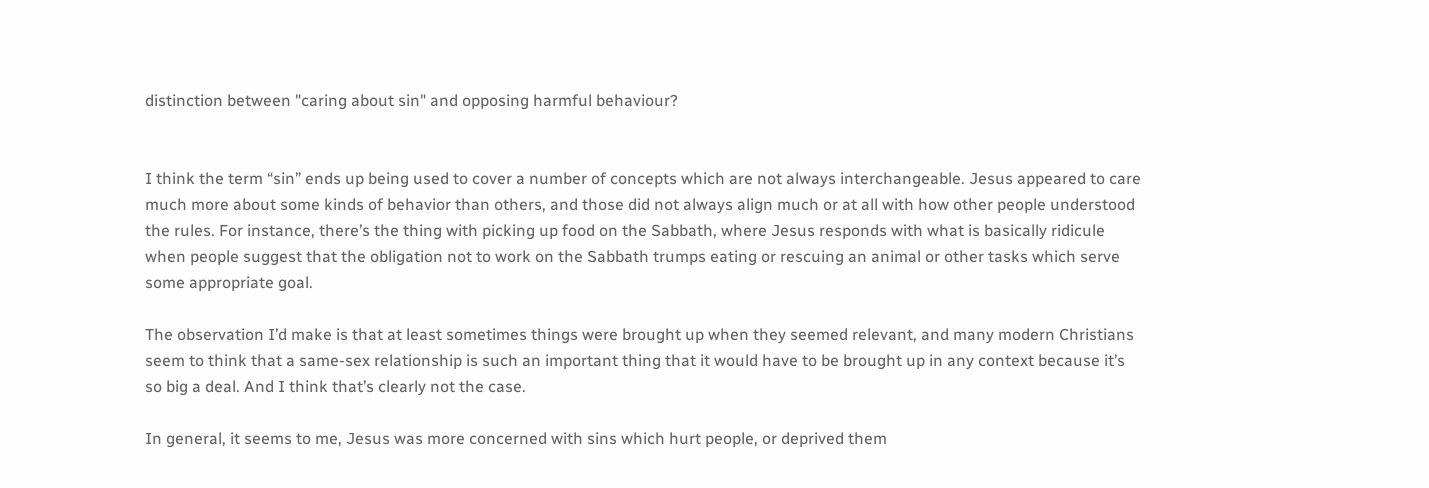distinction between "caring about sin" and opposing harmful behaviour?


I think the term “sin” ends up being used to cover a number of concepts which are not always interchangeable. Jesus appeared to care much more about some kinds of behavior than others, and those did not always align much or at all with how other people understood the rules. For instance, there’s the thing with picking up food on the Sabbath, where Jesus responds with what is basically ridicule when people suggest that the obligation not to work on the Sabbath trumps eating or rescuing an animal or other tasks which serve some appropriate goal.

The observation I’d make is that at least sometimes things were brought up when they seemed relevant, and many modern Christians seem to think that a same-sex relationship is such an important thing that it would have to be brought up in any context because it’s so big a deal. And I think that’s clearly not the case.

In general, it seems to me, Jesus was more concerned with sins which hurt people, or deprived them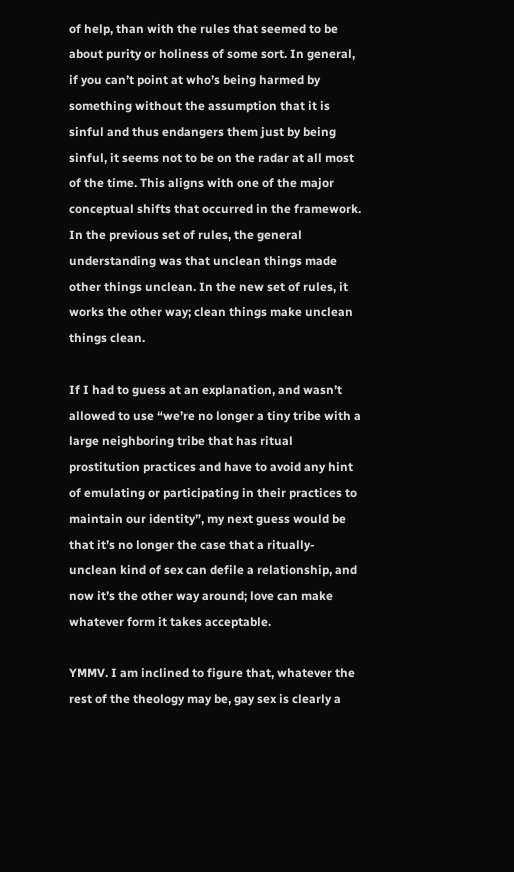of help, than with the rules that seemed to be about purity or holiness of some sort. In general, if you can’t point at who’s being harmed by something without the assumption that it is sinful and thus endangers them just by being sinful, it seems not to be on the radar at all most of the time. This aligns with one of the major conceptual shifts that occurred in the framework. In the previous set of rules, the general understanding was that unclean things made other things unclean. In the new set of rules, it works the other way; clean things make unclean things clean.

If I had to guess at an explanation, and wasn’t allowed to use “we’re no longer a tiny tribe with a large neighboring tribe that has ritual prostitution practices and have to avoid any hint of emulating or participating in their practices to maintain our identity”, my next guess would be that it’s no longer the case that a ritually-unclean kind of sex can defile a relationship, and now it’s the other way around; love can make whatever form it takes acceptable.

YMMV. I am inclined to figure that, whatever the rest of the theology may be, gay sex is clearly a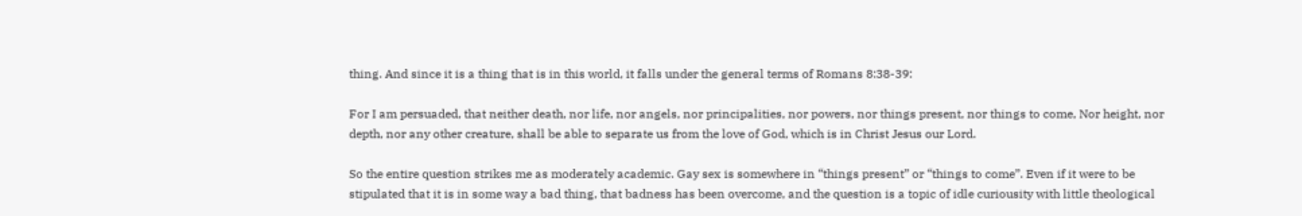thing. And since it is a thing that is in this world, it falls under the general terms of Romans 8:38-39:

For I am persuaded, that neither death, nor life, nor angels, nor principalities, nor powers, nor things present, nor things to come, Nor height, nor depth, nor any other creature, shall be able to separate us from the love of God, which is in Christ Jesus our Lord.

So the entire question strikes me as moderately academic. Gay sex is somewhere in “things present” or “things to come”. Even if it were to be stipulated that it is in some way a bad thing, that badness has been overcome, and the question is a topic of idle curiousity with little theological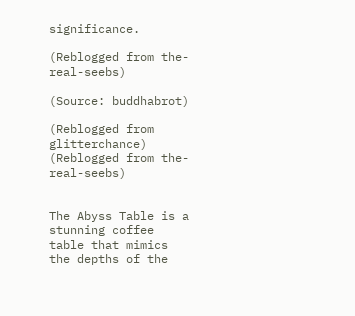significance.

(Reblogged from the-real-seebs)

(Source: buddhabrot)

(Reblogged from glitterchance)
(Reblogged from the-real-seebs)


The Abyss Table is a stunning coffee table that mimics the depths of the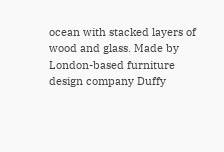ocean with stacked layers of wood and glass. Made by London-based furniture design company Duffy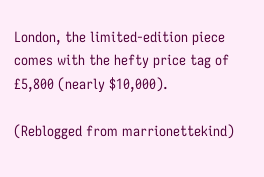London, the limited-edition piece comes with the hefty price tag of £5,800 (nearly $10,000).

(Reblogged from marrionettekind)